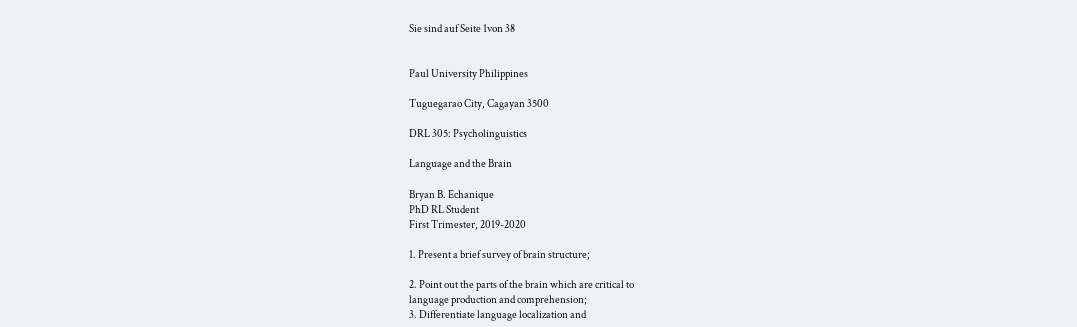Sie sind auf Seite 1von 38


Paul University Philippines

Tuguegarao City, Cagayan 3500

DRL 305: Psycholinguistics

Language and the Brain

Bryan B. Echanique
PhD RL Student
First Trimester, 2019-2020

1. Present a brief survey of brain structure;

2. Point out the parts of the brain which are critical to
language production and comprehension;
3. Differentiate language localization and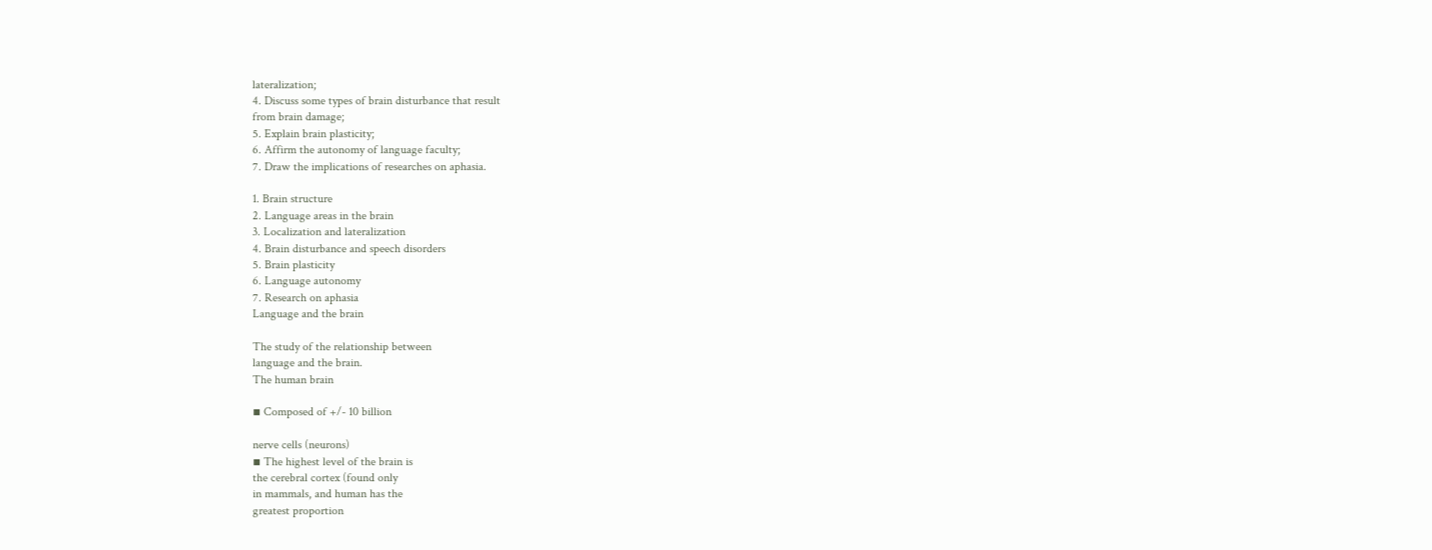lateralization;
4. Discuss some types of brain disturbance that result
from brain damage;
5. Explain brain plasticity;
6. Affirm the autonomy of language faculty;
7. Draw the implications of researches on aphasia.

1. Brain structure
2. Language areas in the brain
3. Localization and lateralization
4. Brain disturbance and speech disorders
5. Brain plasticity
6. Language autonomy
7. Research on aphasia
Language and the brain

The study of the relationship between
language and the brain.
The human brain

▪ Composed of +/- 10 billion

nerve cells (neurons)
▪ The highest level of the brain is
the cerebral cortex (found only
in mammals, and human has the
greatest proportion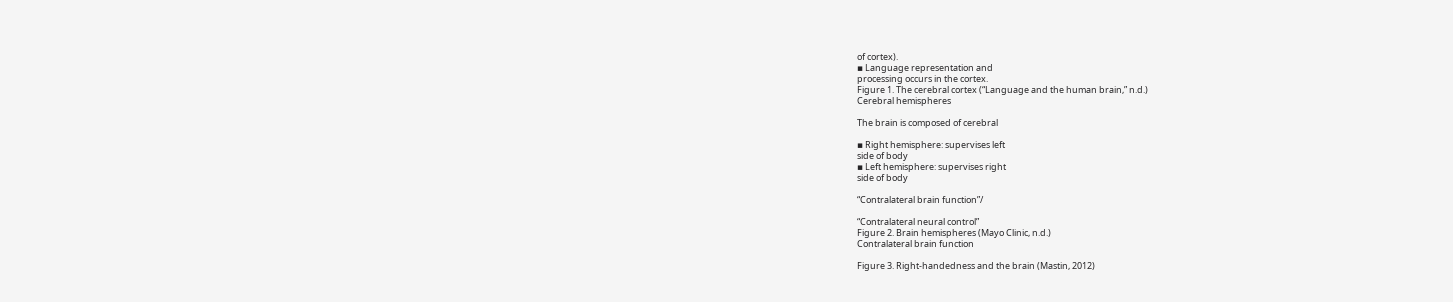of cortex).
▪ Language representation and
processing occurs in the cortex.
Figure 1. The cerebral cortex (“Language and the human brain,” n.d.)
Cerebral hemispheres

The brain is composed of cerebral

▪ Right hemisphere: supervises left
side of body
▪ Left hemisphere: supervises right
side of body

“Contralateral brain function”/

“Contralateral neural control”
Figure 2. Brain hemispheres (Mayo Clinic, n.d.)
Contralateral brain function

Figure 3. Right-handedness and the brain (Mastin, 2012)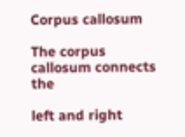Corpus callosum

The corpus callosum connects the

left and right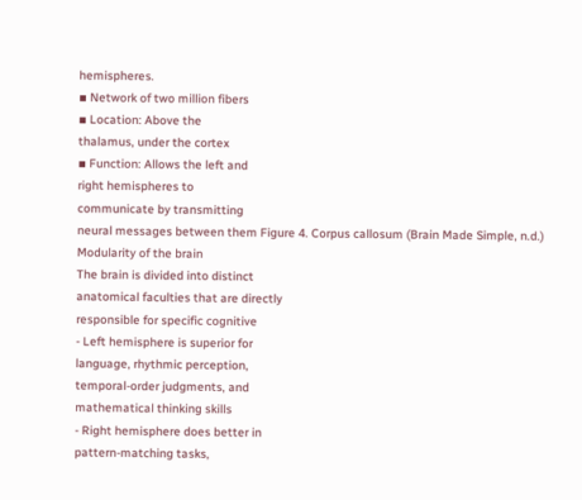hemispheres.
▪ Network of two million fibers
▪ Location: Above the
thalamus, under the cortex
▪ Function: Allows the left and
right hemispheres to
communicate by transmitting
neural messages between them Figure 4. Corpus callosum (Brain Made Simple, n.d.)
Modularity of the brain
The brain is divided into distinct
anatomical faculties that are directly
responsible for specific cognitive
- Left hemisphere is superior for
language, rhythmic perception,
temporal-order judgments, and
mathematical thinking skills
- Right hemisphere does better in
pattern-matching tasks,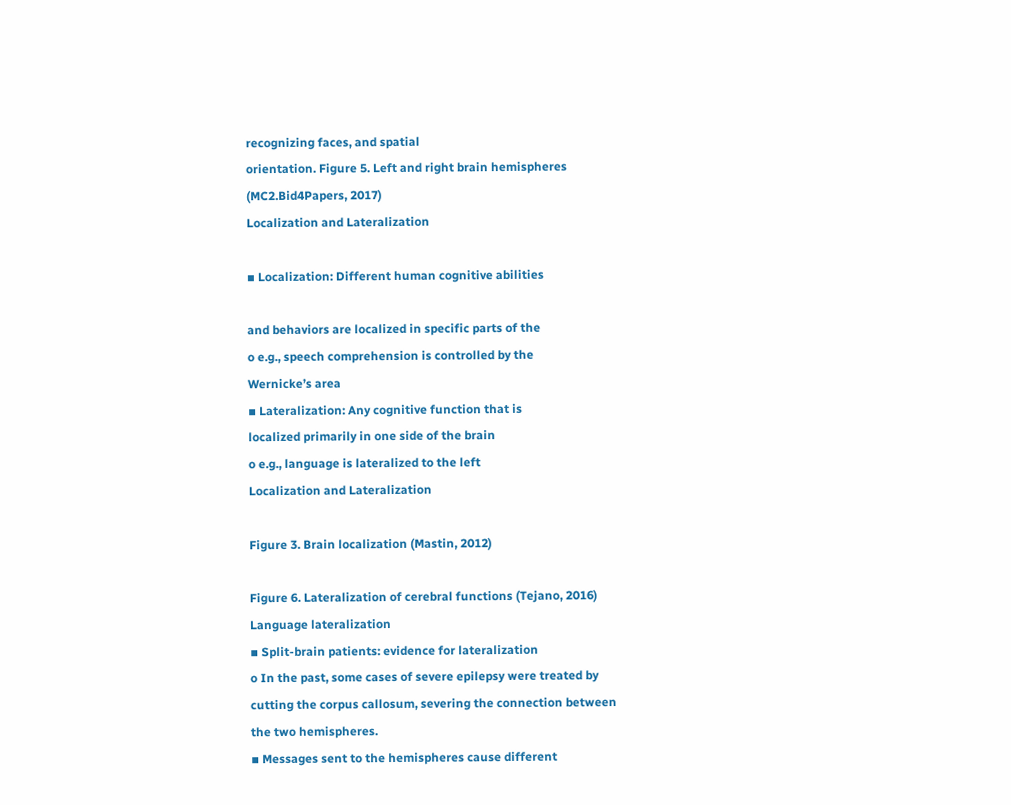recognizing faces, and spatial
orientation. Figure 5. Left and right brain hemispheres
(MC2.Bid4Papers, 2017)
Localization and Lateralization

▪ Localization: Different human cognitive abilities

and behaviors are localized in specific parts of the
o e.g., speech comprehension is controlled by the
Wernicke’s area
▪ Lateralization: Any cognitive function that is
localized primarily in one side of the brain
o e.g., language is lateralized to the left
Localization and Lateralization

Figure 3. Brain localization (Mastin, 2012)

Figure 6. Lateralization of cerebral functions (Tejano, 2016)
Language lateralization
▪ Split-brain patients: evidence for lateralization
o In the past, some cases of severe epilepsy were treated by
cutting the corpus callosum, severing the connection between
the two hemispheres.
▪ Messages sent to the hemispheres cause different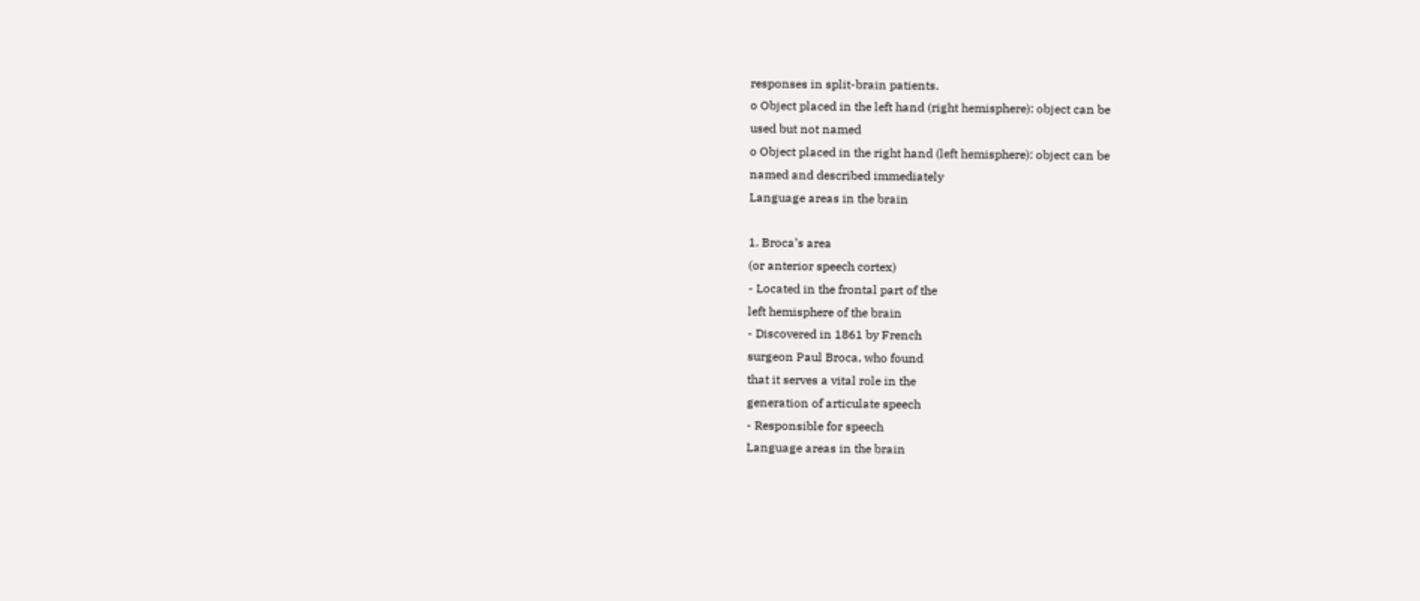responses in split-brain patients.
o Object placed in the left hand (right hemisphere): object can be
used but not named
o Object placed in the right hand (left hemisphere): object can be
named and described immediately
Language areas in the brain

1. Broca’s area
(or anterior speech cortex)
- Located in the frontal part of the
left hemisphere of the brain
- Discovered in 1861 by French
surgeon Paul Broca, who found
that it serves a vital role in the
generation of articulate speech
- Responsible for speech
Language areas in the brain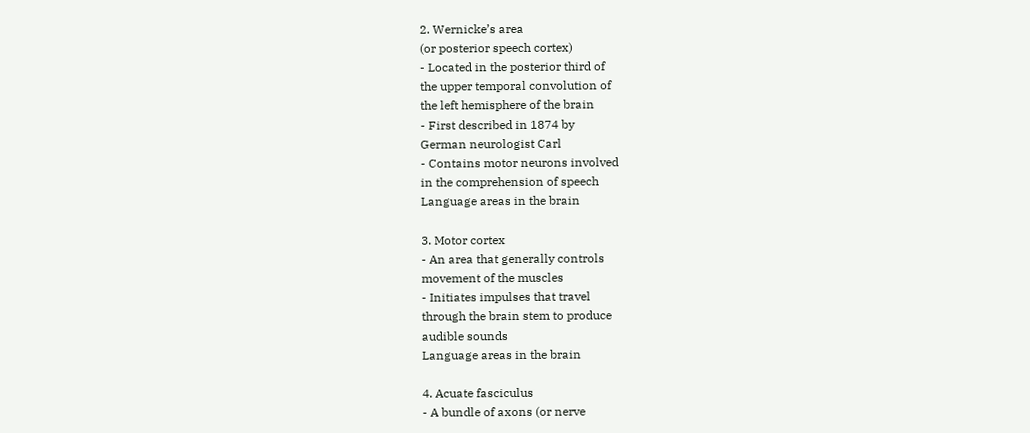2. Wernicke’s area
(or posterior speech cortex)
- Located in the posterior third of
the upper temporal convolution of
the left hemisphere of the brain
- First described in 1874 by
German neurologist Carl
- Contains motor neurons involved
in the comprehension of speech
Language areas in the brain

3. Motor cortex
- An area that generally controls
movement of the muscles
- Initiates impulses that travel
through the brain stem to produce
audible sounds
Language areas in the brain

4. Acuate fasciculus
- A bundle of axons (or nerve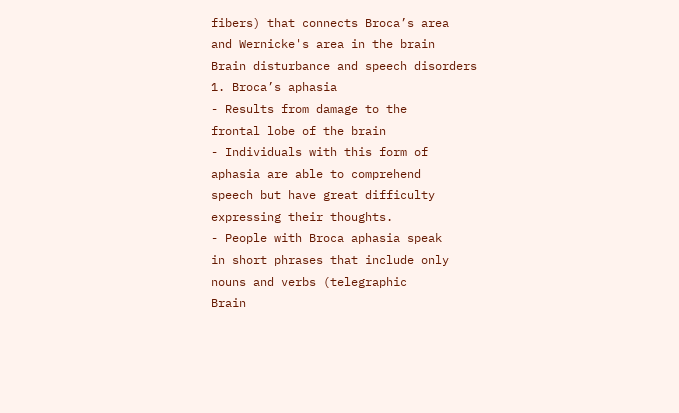fibers) that connects Broca’s area
and Wernicke's area in the brain
Brain disturbance and speech disorders
1. Broca’s aphasia
- Results from damage to the
frontal lobe of the brain
- Individuals with this form of
aphasia are able to comprehend
speech but have great difficulty
expressing their thoughts.
- People with Broca aphasia speak
in short phrases that include only
nouns and verbs (telegraphic
Brain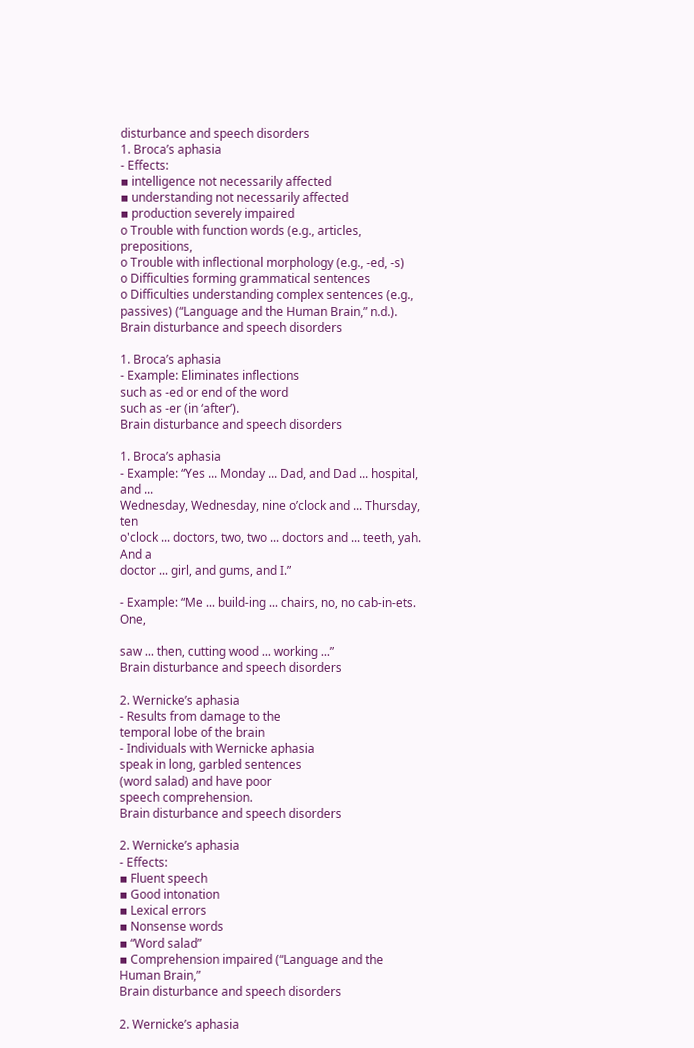disturbance and speech disorders
1. Broca’s aphasia
- Effects:
▪ intelligence not necessarily affected
▪ understanding not necessarily affected
▪ production severely impaired
o Trouble with function words (e.g., articles, prepositions,
o Trouble with inflectional morphology (e.g., -ed, -s)
o Difficulties forming grammatical sentences
o Difficulties understanding complex sentences (e.g.,
passives) (“Language and the Human Brain,” n.d.).
Brain disturbance and speech disorders

1. Broca’s aphasia
- Example: Eliminates inflections
such as -ed or end of the word
such as -er (in ‘after’).
Brain disturbance and speech disorders

1. Broca’s aphasia
- Example: “Yes ... Monday ... Dad, and Dad ... hospital, and ...
Wednesday, Wednesday, nine o’clock and ... Thursday, ten
o'clock ... doctors, two, two ... doctors and ... teeth, yah. And a
doctor ... girl, and gums, and I.”

- Example: “Me ... build-ing ... chairs, no, no cab-in-ets. One,

saw ... then, cutting wood ... working ...”
Brain disturbance and speech disorders

2. Wernicke’s aphasia
- Results from damage to the
temporal lobe of the brain
- Individuals with Wernicke aphasia
speak in long, garbled sentences
(word salad) and have poor
speech comprehension.
Brain disturbance and speech disorders

2. Wernicke’s aphasia
- Effects:
▪ Fluent speech
▪ Good intonation
▪ Lexical errors
▪ Nonsense words
▪ “Word salad”
▪ Comprehension impaired (“Language and the Human Brain,”
Brain disturbance and speech disorders

2. Wernicke’s aphasia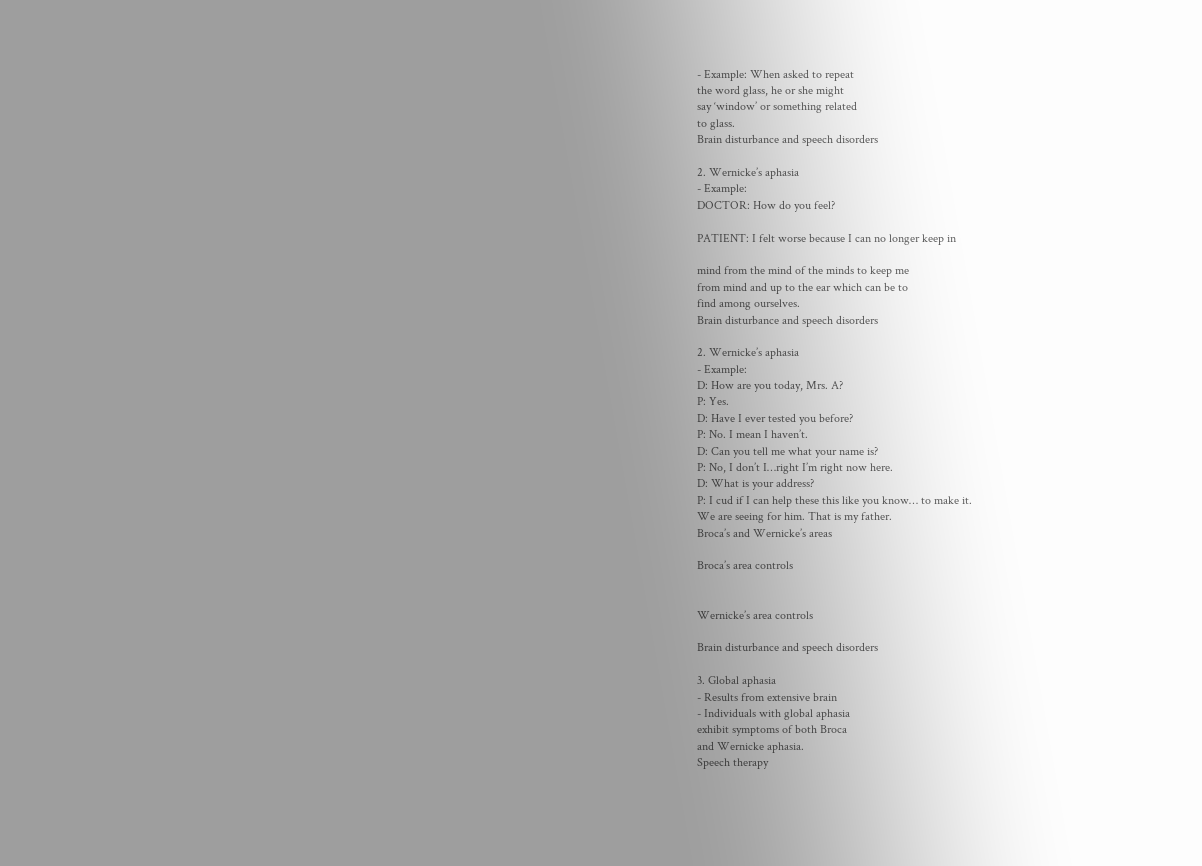- Example: When asked to repeat
the word glass, he or she might
say ‘window’ or something related
to glass.
Brain disturbance and speech disorders

2. Wernicke’s aphasia
- Example:
DOCTOR: How do you feel?

PATIENT: I felt worse because I can no longer keep in

mind from the mind of the minds to keep me
from mind and up to the ear which can be to
find among ourselves.
Brain disturbance and speech disorders

2. Wernicke’s aphasia
- Example:
D: How are you today, Mrs. A?
P: Yes.
D: Have I ever tested you before?
P: No. I mean I haven’t.
D: Can you tell me what your name is?
P: No, I don’t I…right I’m right now here.
D: What is your address?
P: I cud if I can help these this like you know… to make it.
We are seeing for him. That is my father.
Broca’s and Wernicke’s areas

Broca’s area controls


Wernicke’s area controls

Brain disturbance and speech disorders

3. Global aphasia
- Results from extensive brain
- Individuals with global aphasia
exhibit symptoms of both Broca
and Wernicke aphasia.
Speech therapy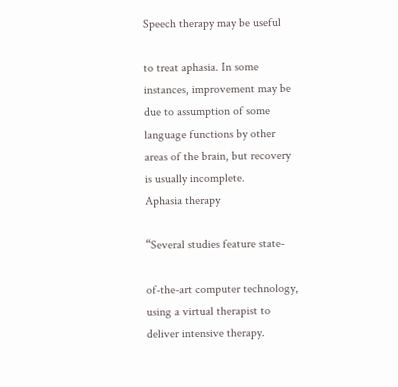Speech therapy may be useful

to treat aphasia. In some
instances, improvement may be
due to assumption of some
language functions by other
areas of the brain, but recovery
is usually incomplete.
Aphasia therapy

“Several studies feature state-

of-the-art computer technology,
using a virtual therapist to
deliver intensive therapy.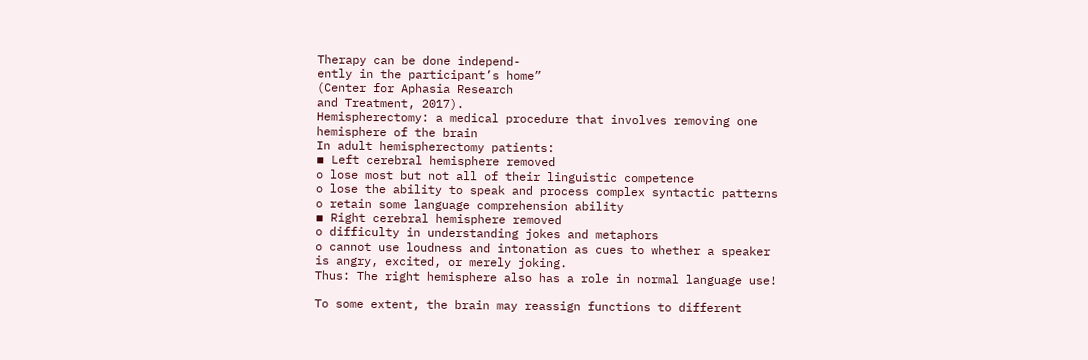Therapy can be done independ-
ently in the participant’s home”
(Center for Aphasia Research
and Treatment, 2017).
Hemispherectomy: a medical procedure that involves removing one
hemisphere of the brain
In adult hemispherectomy patients:
▪ Left cerebral hemisphere removed
o lose most but not all of their linguistic competence
o lose the ability to speak and process complex syntactic patterns
o retain some language comprehension ability
▪ Right cerebral hemisphere removed
o difficulty in understanding jokes and metaphors
o cannot use loudness and intonation as cues to whether a speaker
is angry, excited, or merely joking.
Thus: The right hemisphere also has a role in normal language use!

To some extent, the brain may reassign functions to different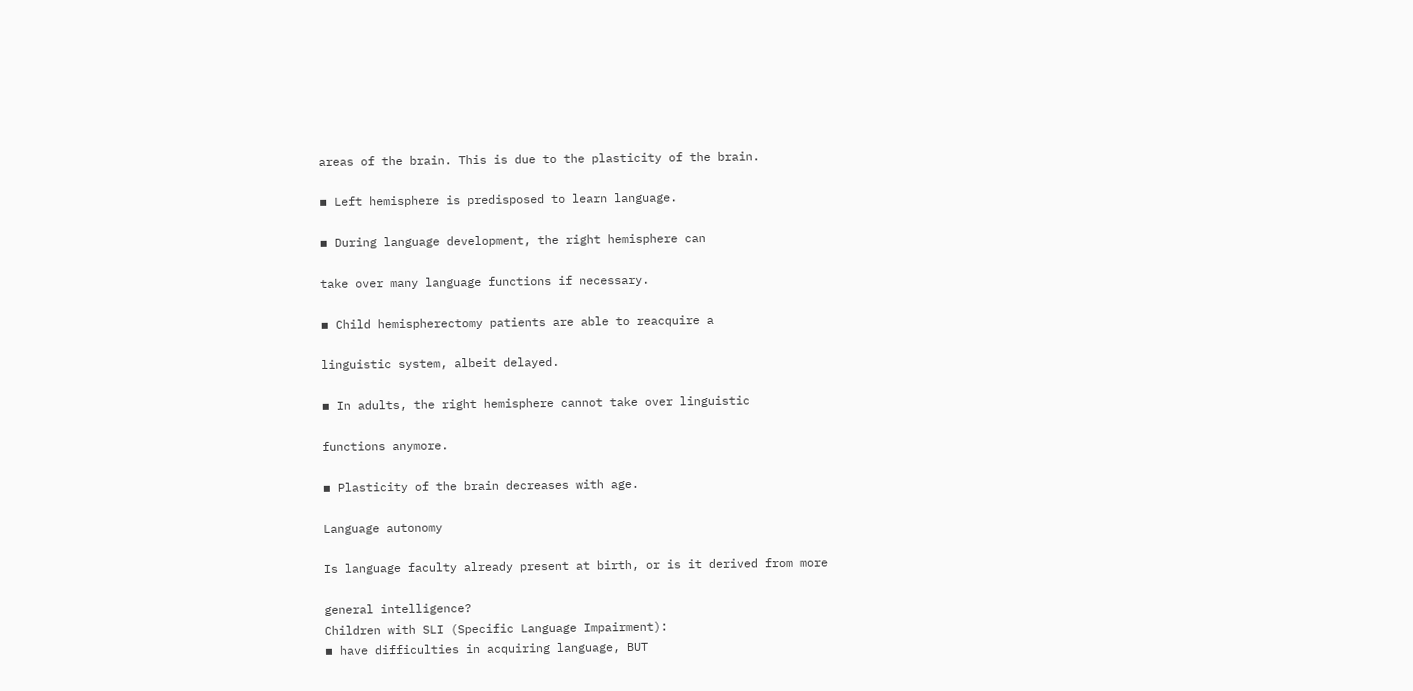areas of the brain. This is due to the plasticity of the brain.

▪ Left hemisphere is predisposed to learn language.

▪ During language development, the right hemisphere can

take over many language functions if necessary.

▪ Child hemispherectomy patients are able to reacquire a

linguistic system, albeit delayed.

▪ In adults, the right hemisphere cannot take over linguistic

functions anymore.

▪ Plasticity of the brain decreases with age.

Language autonomy

Is language faculty already present at birth, or is it derived from more

general intelligence?
Children with SLI (Specific Language Impairment):
▪ have difficulties in acquiring language, BUT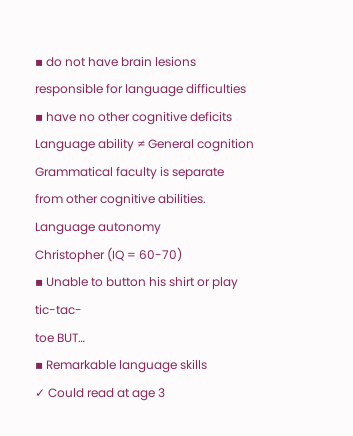▪ do not have brain lesions responsible for language difficulties
▪ have no other cognitive deficits
Language ability ≠ General cognition
Grammatical faculty is separate from other cognitive abilities.
Language autonomy
Christopher (IQ = 60-70)
▪ Unable to button his shirt or play tic-tac-
toe BUT…
▪ Remarkable language skills
✓ Could read at age 3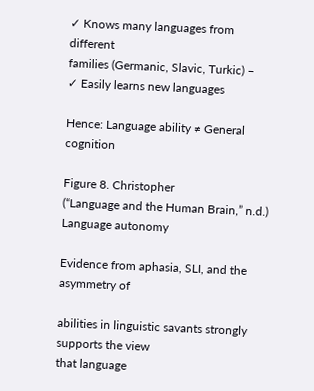✓ Knows many languages from different
families (Germanic, Slavic, Turkic) –
✓ Easily learns new languages

Hence: Language ability ≠ General cognition

Figure 8. Christopher
(“Language and the Human Brain,” n.d.)
Language autonomy

Evidence from aphasia, SLI, and the asymmetry of

abilities in linguistic savants strongly supports the view
that language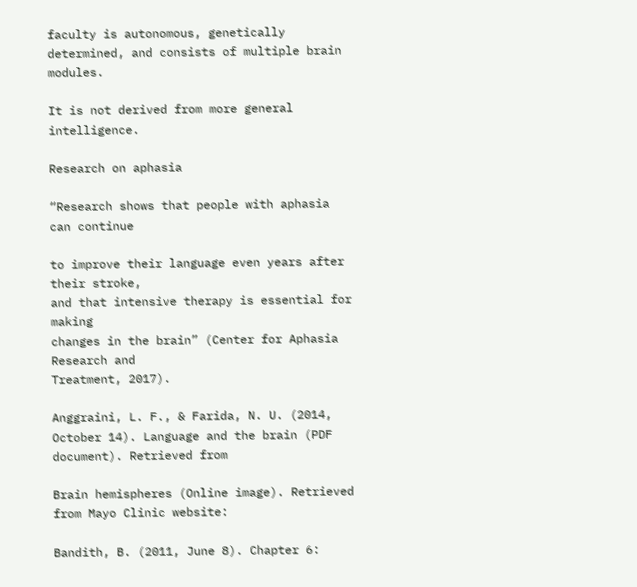faculty is autonomous, genetically
determined, and consists of multiple brain modules.

It is not derived from more general intelligence.

Research on aphasia

“Research shows that people with aphasia can continue

to improve their language even years after their stroke,
and that intensive therapy is essential for making
changes in the brain” (Center for Aphasia Research and
Treatment, 2017).

Anggraini, L. F., & Farida, N. U. (2014, October 14). Language and the brain (PDF document). Retrieved from

Brain hemispheres (Online image). Retrieved from Mayo Clinic website:

Bandith, B. (2011, June 8). Chapter 6: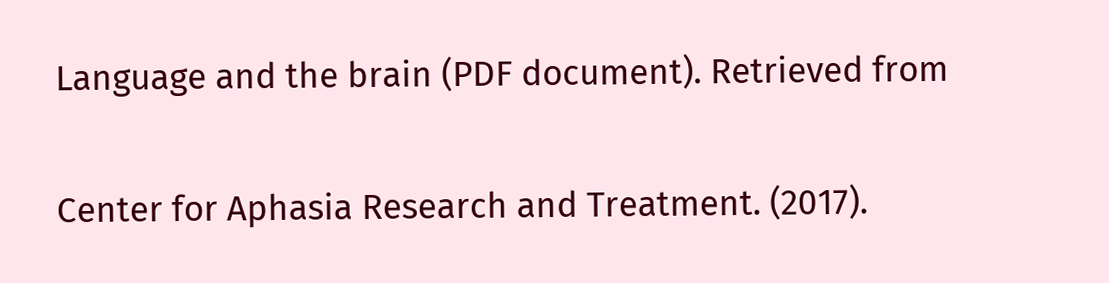Language and the brain (PDF document). Retrieved from

Center for Aphasia Research and Treatment. (2017).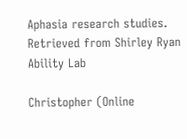Aphasia research studies. Retrieved from Shirley Ryan Ability Lab

Christopher (Online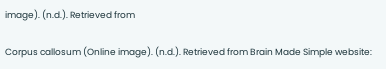image). (n.d.). Retrieved from

Corpus callosum (Online image). (n.d.). Retrieved from Brain Made Simple website: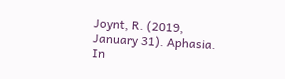Joynt, R. (2019, January 31). Aphasia. In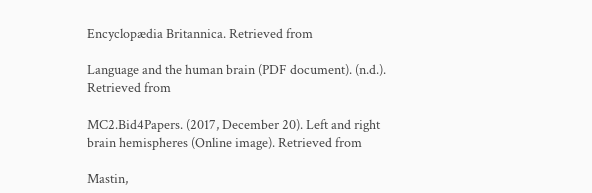Encyclopædia Britannica. Retrieved from

Language and the human brain (PDF document). (n.d.). Retrieved from

MC2.Bid4Papers. (2017, December 20). Left and right brain hemispheres (Online image). Retrieved from

Mastin,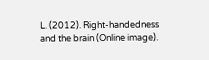L. (2012). Right-handedness and the brain (Online image).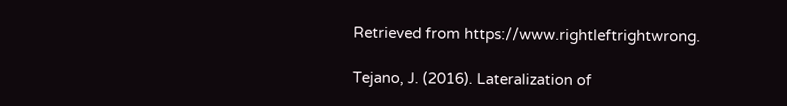Retrieved from https://www.rightleftrightwrong.

Tejano, J. (2016). Lateralization of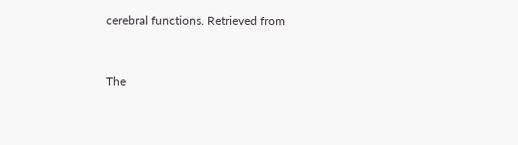cerebral functions. Retrieved from


The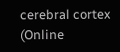cerebral cortex (Online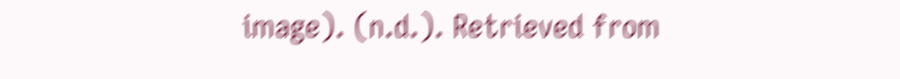image). (n.d.). Retrieved from